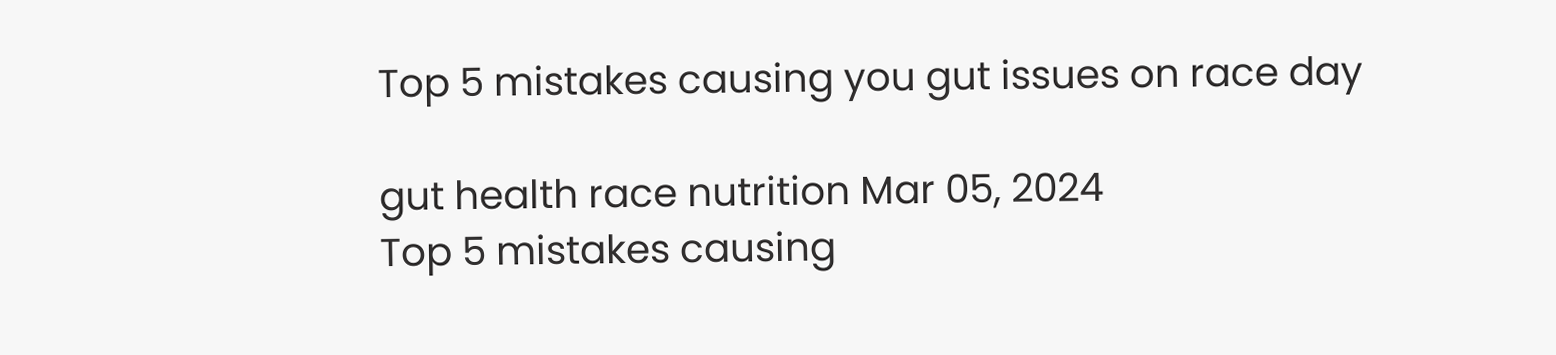Top 5 mistakes causing you gut issues on race day

gut health race nutrition Mar 05, 2024
Top 5 mistakes causing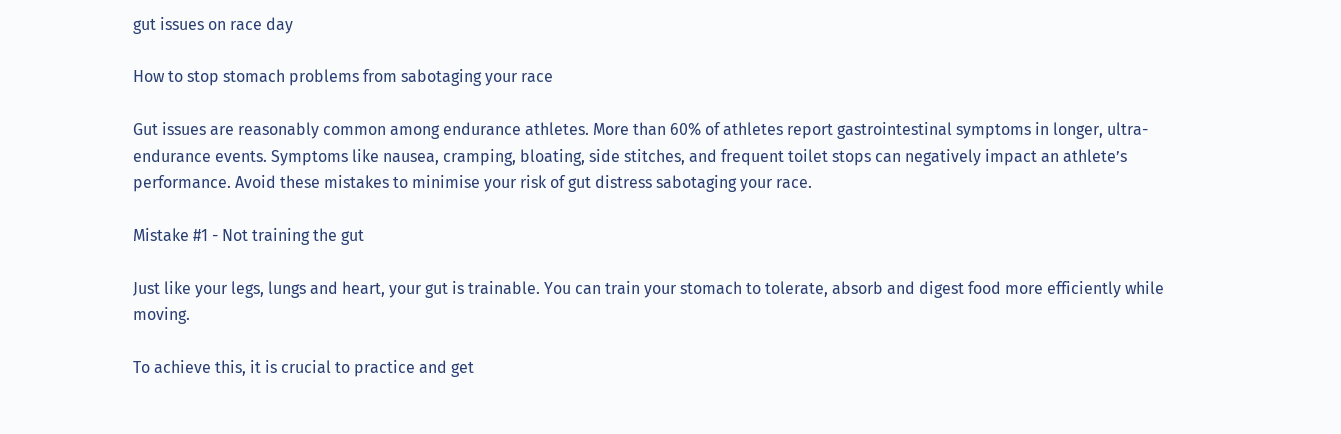gut issues on race day

How to stop stomach problems from sabotaging your race

Gut issues are reasonably common among endurance athletes. More than 60% of athletes report gastrointestinal symptoms in longer, ultra-endurance events. Symptoms like nausea, cramping, bloating, side stitches, and frequent toilet stops can negatively impact an athlete’s performance. Avoid these mistakes to minimise your risk of gut distress sabotaging your race.

Mistake #1 - Not training the gut

Just like your legs, lungs and heart, your gut is trainable. You can train your stomach to tolerate, absorb and digest food more efficiently while moving.

To achieve this, it is crucial to practice and get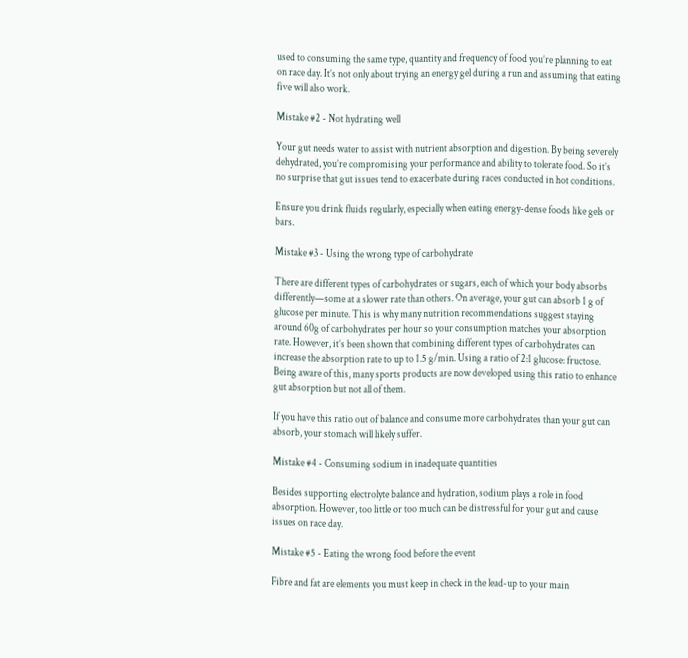used to consuming the same type, quantity and frequency of food you’re planning to eat on race day. It’s not only about trying an energy gel during a run and assuming that eating five will also work.

Mistake #2 - Not hydrating well

Your gut needs water to assist with nutrient absorption and digestion. By being severely dehydrated, you’re compromising your performance and ability to tolerate food. So it’s no surprise that gut issues tend to exacerbate during races conducted in hot conditions.

Ensure you drink fluids regularly, especially when eating energy-dense foods like gels or bars.

Mistake #3 - Using the wrong type of carbohydrate

There are different types of carbohydrates or sugars, each of which your body absorbs differently—some at a slower rate than others. On average, your gut can absorb 1 g of glucose per minute. This is why many nutrition recommendations suggest staying around 60g of carbohydrates per hour so your consumption matches your absorption rate. However, it’s been shown that combining different types of carbohydrates can increase the absorption rate to up to 1.5 g/min. Using a ratio of 2:1 glucose: fructose. Being aware of this, many sports products are now developed using this ratio to enhance gut absorption but not all of them.

If you have this ratio out of balance and consume more carbohydrates than your gut can absorb, your stomach will likely suffer.

Mistake #4 - Consuming sodium in inadequate quantities

Besides supporting electrolyte balance and hydration, sodium plays a role in food absorption. However, too little or too much can be distressful for your gut and cause issues on race day.

Mistake #5 - Eating the wrong food before the event

Fibre and fat are elements you must keep in check in the lead-up to your main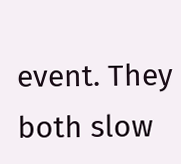event. They both slow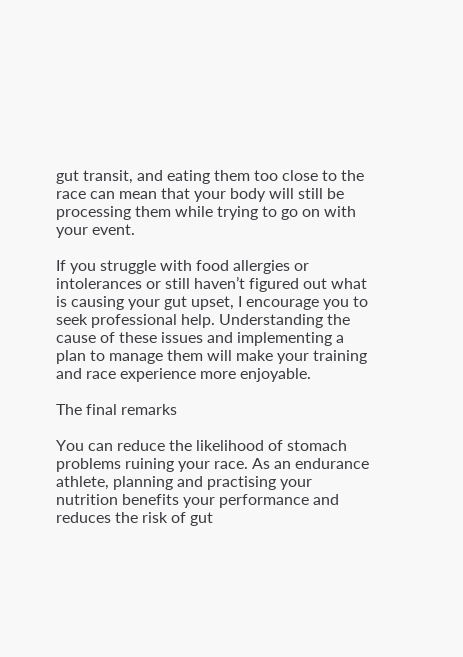gut transit, and eating them too close to the race can mean that your body will still be processing them while trying to go on with your event.

If you struggle with food allergies or intolerances or still haven’t figured out what is causing your gut upset, I encourage you to seek professional help. Understanding the cause of these issues and implementing a plan to manage them will make your training and race experience more enjoyable.

The final remarks

You can reduce the likelihood of stomach problems ruining your race. As an endurance athlete, planning and practising your nutrition benefits your performance and reduces the risk of gut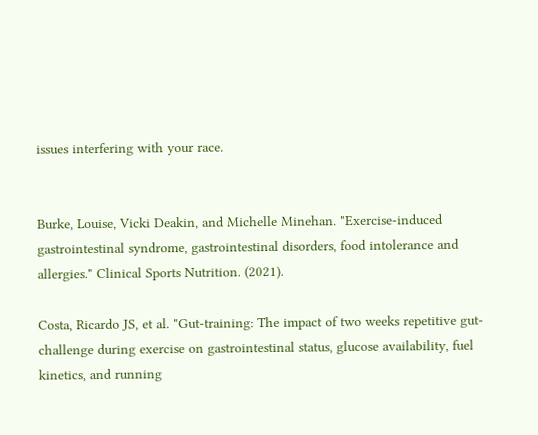issues interfering with your race.


Burke, Louise, Vicki Deakin, and Michelle Minehan. "Exercise-induced gastrointestinal syndrome, gastrointestinal disorders, food intolerance and allergies." Clinical Sports Nutrition. (2021).

Costa, Ricardo JS, et al. "Gut-training: The impact of two weeks repetitive gut-challenge during exercise on gastrointestinal status, glucose availability, fuel kinetics, and running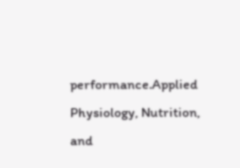performance.Applied Physiology, Nutrition, and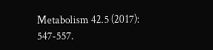Metabolism 42.5 (2017): 547-557.